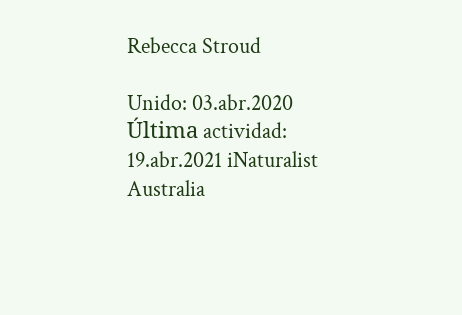Rebecca Stroud

Unido: 03.abr.2020 Última actividad: 19.abr.2021 iNaturalist Australia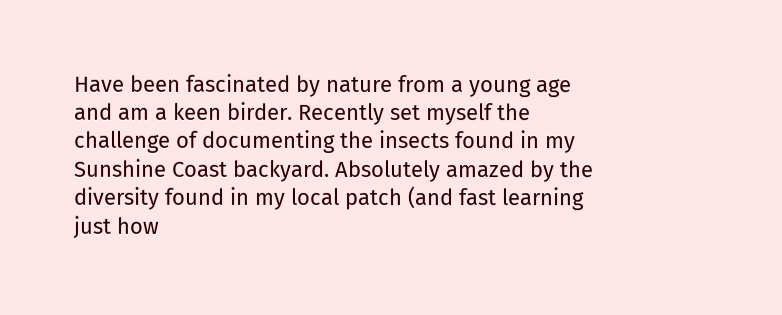Have been fascinated by nature from a young age and am a keen birder. Recently set myself the challenge of documenting the insects found in my Sunshine Coast backyard. Absolutely amazed by the diversity found in my local patch (and fast learning just how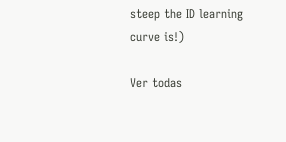steep the ID learning curve is!)

Ver todas